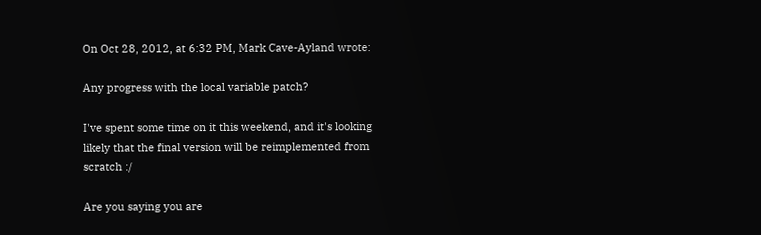On Oct 28, 2012, at 6:32 PM, Mark Cave-Ayland wrote:

Any progress with the local variable patch?

I've spent some time on it this weekend, and it's looking likely that the final version will be reimplemented from scratch :/

Are you saying you are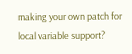making your own patch for local variable support?